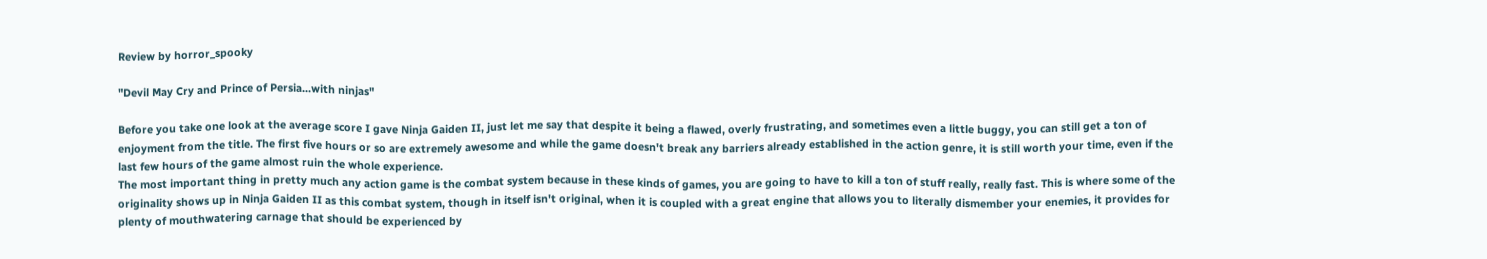Review by horror_spooky

"Devil May Cry and Prince of Persia...with ninjas"

Before you take one look at the average score I gave Ninja Gaiden II, just let me say that despite it being a flawed, overly frustrating, and sometimes even a little buggy, you can still get a ton of enjoyment from the title. The first five hours or so are extremely awesome and while the game doesn't break any barriers already established in the action genre, it is still worth your time, even if the last few hours of the game almost ruin the whole experience.
The most important thing in pretty much any action game is the combat system because in these kinds of games, you are going to have to kill a ton of stuff really, really fast. This is where some of the originality shows up in Ninja Gaiden II as this combat system, though in itself isn't original, when it is coupled with a great engine that allows you to literally dismember your enemies, it provides for plenty of mouthwatering carnage that should be experienced by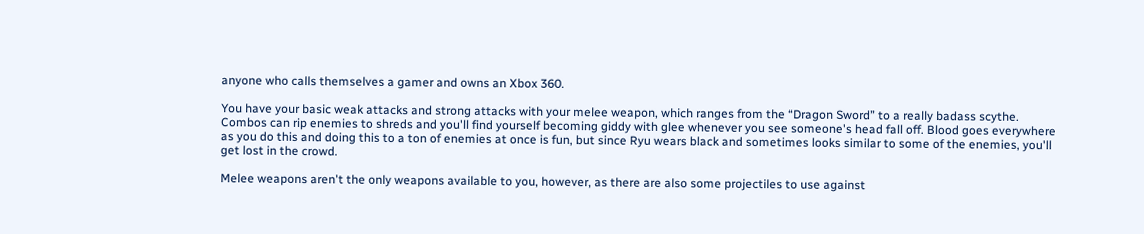anyone who calls themselves a gamer and owns an Xbox 360.

You have your basic weak attacks and strong attacks with your melee weapon, which ranges from the “Dragon Sword” to a really badass scythe. Combos can rip enemies to shreds and you'll find yourself becoming giddy with glee whenever you see someone's head fall off. Blood goes everywhere as you do this and doing this to a ton of enemies at once is fun, but since Ryu wears black and sometimes looks similar to some of the enemies, you'll get lost in the crowd.

Melee weapons aren't the only weapons available to you, however, as there are also some projectiles to use against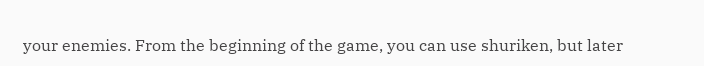your enemies. From the beginning of the game, you can use shuriken, but later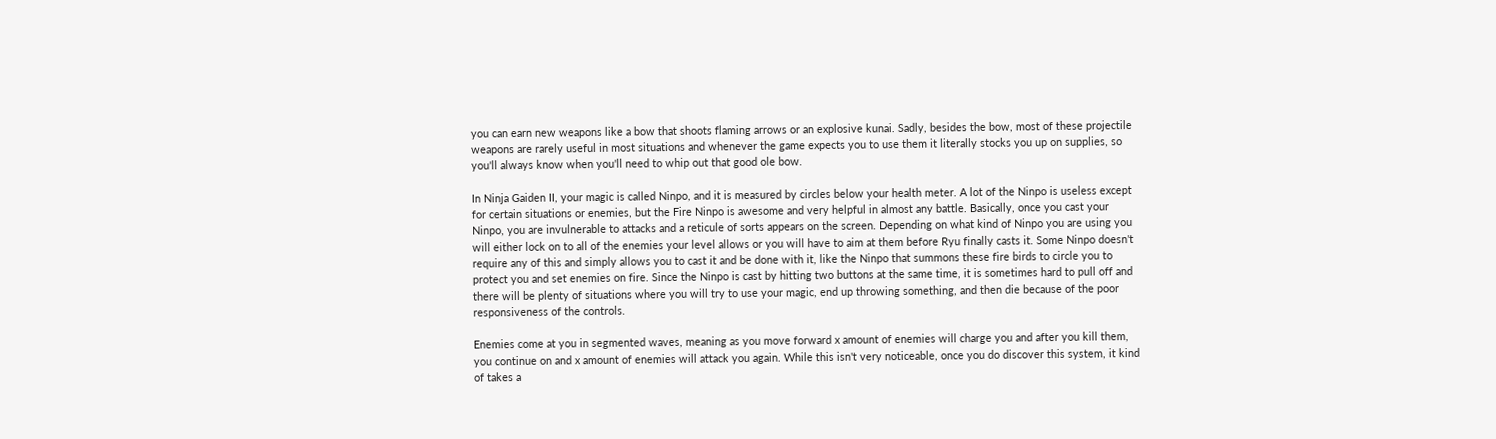you can earn new weapons like a bow that shoots flaming arrows or an explosive kunai. Sadly, besides the bow, most of these projectile weapons are rarely useful in most situations and whenever the game expects you to use them it literally stocks you up on supplies, so you'll always know when you'll need to whip out that good ole bow.

In Ninja Gaiden II, your magic is called Ninpo, and it is measured by circles below your health meter. A lot of the Ninpo is useless except for certain situations or enemies, but the Fire Ninpo is awesome and very helpful in almost any battle. Basically, once you cast your Ninpo, you are invulnerable to attacks and a reticule of sorts appears on the screen. Depending on what kind of Ninpo you are using you will either lock on to all of the enemies your level allows or you will have to aim at them before Ryu finally casts it. Some Ninpo doesn't require any of this and simply allows you to cast it and be done with it, like the Ninpo that summons these fire birds to circle you to protect you and set enemies on fire. Since the Ninpo is cast by hitting two buttons at the same time, it is sometimes hard to pull off and there will be plenty of situations where you will try to use your magic, end up throwing something, and then die because of the poor responsiveness of the controls.

Enemies come at you in segmented waves, meaning as you move forward x amount of enemies will charge you and after you kill them, you continue on and x amount of enemies will attack you again. While this isn't very noticeable, once you do discover this system, it kind of takes a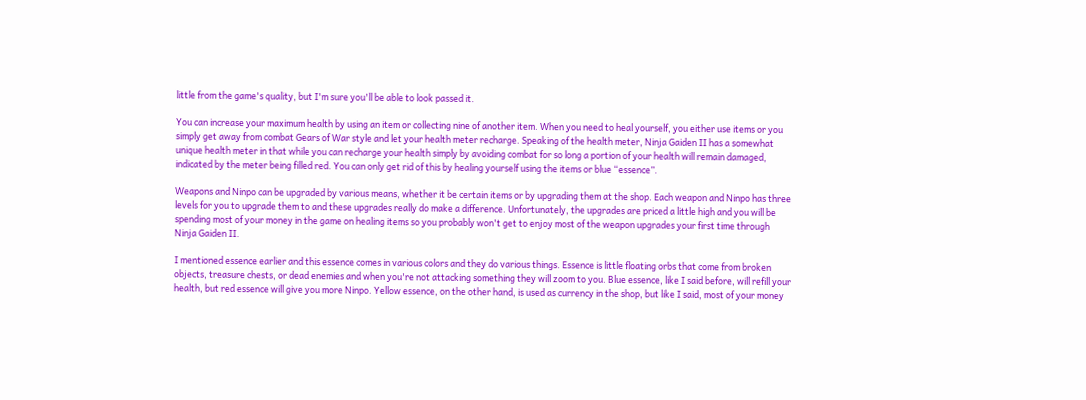little from the game's quality, but I'm sure you'll be able to look passed it.

You can increase your maximum health by using an item or collecting nine of another item. When you need to heal yourself, you either use items or you simply get away from combat Gears of War style and let your health meter recharge. Speaking of the health meter, Ninja Gaiden II has a somewhat unique health meter in that while you can recharge your health simply by avoiding combat for so long a portion of your health will remain damaged, indicated by the meter being filled red. You can only get rid of this by healing yourself using the items or blue “essence”.

Weapons and Ninpo can be upgraded by various means, whether it be certain items or by upgrading them at the shop. Each weapon and Ninpo has three levels for you to upgrade them to and these upgrades really do make a difference. Unfortunately, the upgrades are priced a little high and you will be spending most of your money in the game on healing items so you probably won't get to enjoy most of the weapon upgrades your first time through Ninja Gaiden II.

I mentioned essence earlier and this essence comes in various colors and they do various things. Essence is little floating orbs that come from broken objects, treasure chests, or dead enemies and when you're not attacking something they will zoom to you. Blue essence, like I said before, will refill your health, but red essence will give you more Ninpo. Yellow essence, on the other hand, is used as currency in the shop, but like I said, most of your money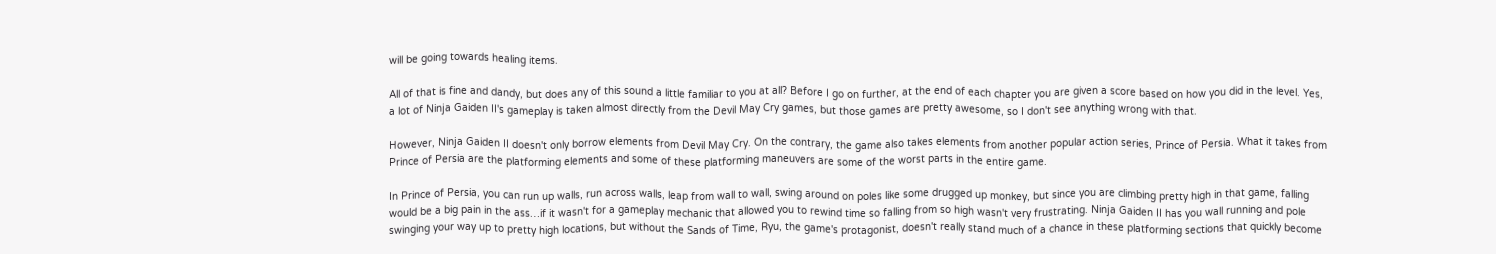will be going towards healing items.

All of that is fine and dandy, but does any of this sound a little familiar to you at all? Before I go on further, at the end of each chapter you are given a score based on how you did in the level. Yes, a lot of Ninja Gaiden II's gameplay is taken almost directly from the Devil May Cry games, but those games are pretty awesome, so I don't see anything wrong with that.

However, Ninja Gaiden II doesn't only borrow elements from Devil May Cry. On the contrary, the game also takes elements from another popular action series, Prince of Persia. What it takes from Prince of Persia are the platforming elements and some of these platforming maneuvers are some of the worst parts in the entire game.

In Prince of Persia, you can run up walls, run across walls, leap from wall to wall, swing around on poles like some drugged up monkey, but since you are climbing pretty high in that game, falling would be a big pain in the ass…if it wasn't for a gameplay mechanic that allowed you to rewind time so falling from so high wasn't very frustrating. Ninja Gaiden II has you wall running and pole swinging your way up to pretty high locations, but without the Sands of Time, Ryu, the game's protagonist, doesn't really stand much of a chance in these platforming sections that quickly become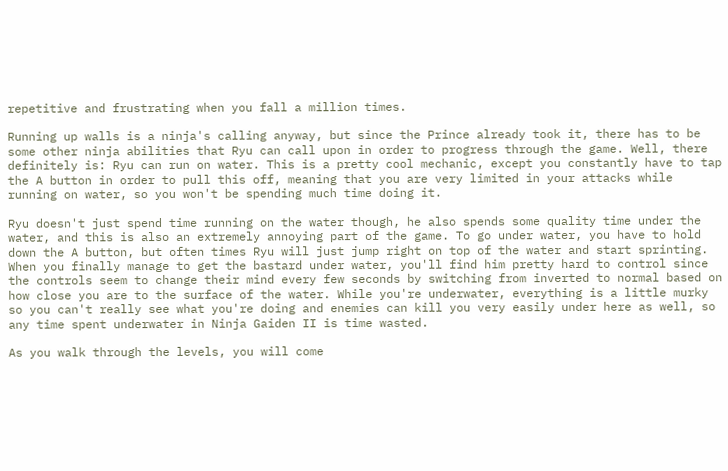repetitive and frustrating when you fall a million times.

Running up walls is a ninja's calling anyway, but since the Prince already took it, there has to be some other ninja abilities that Ryu can call upon in order to progress through the game. Well, there definitely is: Ryu can run on water. This is a pretty cool mechanic, except you constantly have to tap the A button in order to pull this off, meaning that you are very limited in your attacks while running on water, so you won't be spending much time doing it.

Ryu doesn't just spend time running on the water though, he also spends some quality time under the water, and this is also an extremely annoying part of the game. To go under water, you have to hold down the A button, but often times Ryu will just jump right on top of the water and start sprinting. When you finally manage to get the bastard under water, you'll find him pretty hard to control since the controls seem to change their mind every few seconds by switching from inverted to normal based on how close you are to the surface of the water. While you're underwater, everything is a little murky so you can't really see what you're doing and enemies can kill you very easily under here as well, so any time spent underwater in Ninja Gaiden II is time wasted.

As you walk through the levels, you will come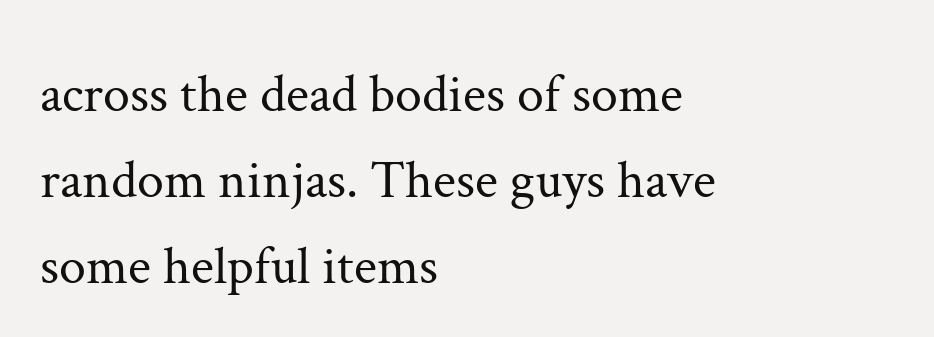across the dead bodies of some random ninjas. These guys have some helpful items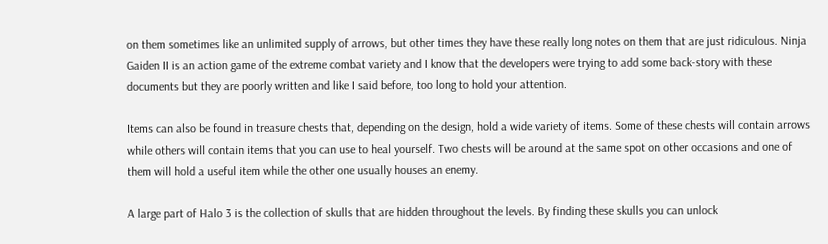on them sometimes like an unlimited supply of arrows, but other times they have these really long notes on them that are just ridiculous. Ninja Gaiden II is an action game of the extreme combat variety and I know that the developers were trying to add some back-story with these documents but they are poorly written and like I said before, too long to hold your attention.

Items can also be found in treasure chests that, depending on the design, hold a wide variety of items. Some of these chests will contain arrows while others will contain items that you can use to heal yourself. Two chests will be around at the same spot on other occasions and one of them will hold a useful item while the other one usually houses an enemy.

A large part of Halo 3 is the collection of skulls that are hidden throughout the levels. By finding these skulls you can unlock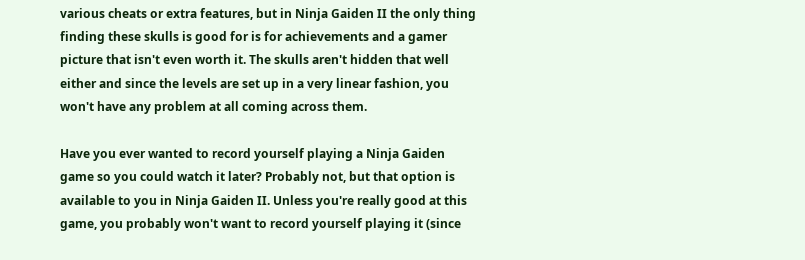various cheats or extra features, but in Ninja Gaiden II the only thing finding these skulls is good for is for achievements and a gamer picture that isn't even worth it. The skulls aren't hidden that well either and since the levels are set up in a very linear fashion, you won't have any problem at all coming across them.

Have you ever wanted to record yourself playing a Ninja Gaiden game so you could watch it later? Probably not, but that option is available to you in Ninja Gaiden II. Unless you're really good at this game, you probably won't want to record yourself playing it (since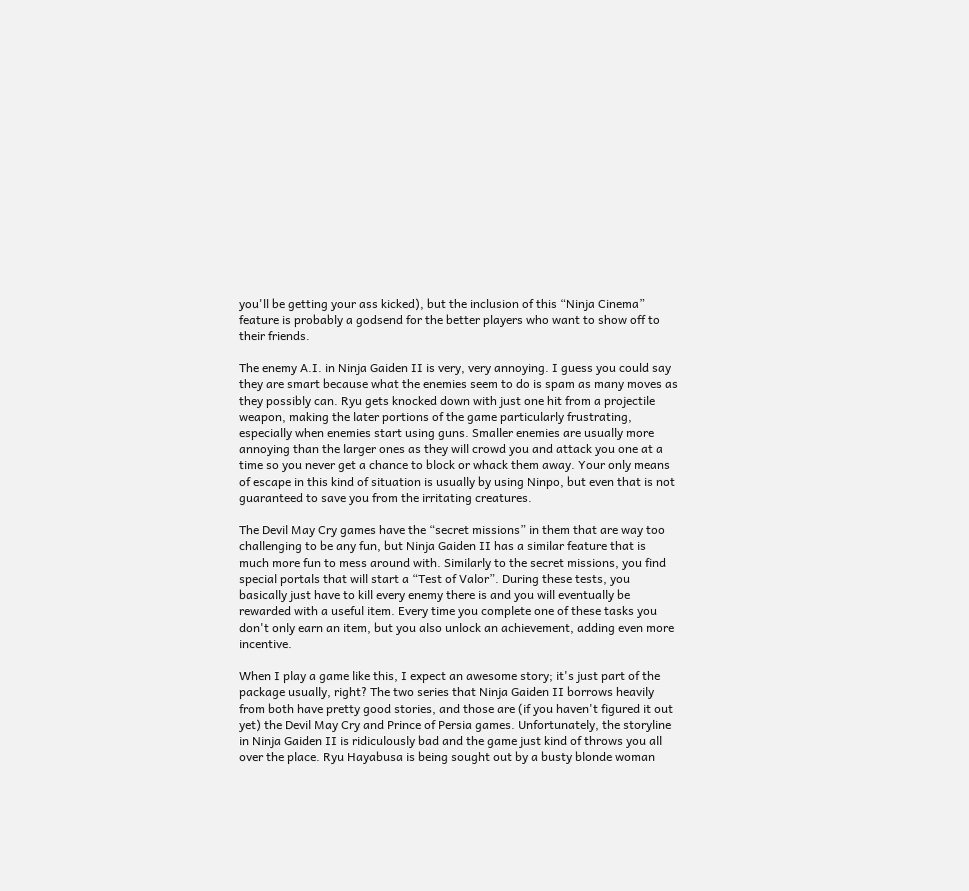you'll be getting your ass kicked), but the inclusion of this “Ninja Cinema” feature is probably a godsend for the better players who want to show off to their friends.

The enemy A.I. in Ninja Gaiden II is very, very annoying. I guess you could say they are smart because what the enemies seem to do is spam as many moves as they possibly can. Ryu gets knocked down with just one hit from a projectile weapon, making the later portions of the game particularly frustrating, especially when enemies start using guns. Smaller enemies are usually more annoying than the larger ones as they will crowd you and attack you one at a time so you never get a chance to block or whack them away. Your only means of escape in this kind of situation is usually by using Ninpo, but even that is not guaranteed to save you from the irritating creatures.

The Devil May Cry games have the “secret missions” in them that are way too challenging to be any fun, but Ninja Gaiden II has a similar feature that is much more fun to mess around with. Similarly to the secret missions, you find special portals that will start a “Test of Valor”. During these tests, you basically just have to kill every enemy there is and you will eventually be rewarded with a useful item. Every time you complete one of these tasks you don't only earn an item, but you also unlock an achievement, adding even more incentive.

When I play a game like this, I expect an awesome story; it's just part of the package usually, right? The two series that Ninja Gaiden II borrows heavily from both have pretty good stories, and those are (if you haven't figured it out yet) the Devil May Cry and Prince of Persia games. Unfortunately, the storyline in Ninja Gaiden II is ridiculously bad and the game just kind of throws you all over the place. Ryu Hayabusa is being sought out by a busty blonde woman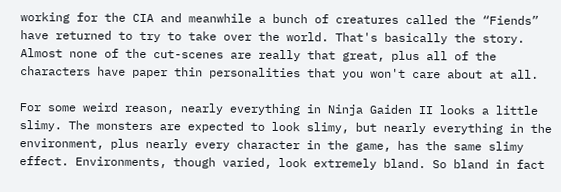working for the CIA and meanwhile a bunch of creatures called the “Fiends” have returned to try to take over the world. That's basically the story. Almost none of the cut-scenes are really that great, plus all of the characters have paper thin personalities that you won't care about at all.

For some weird reason, nearly everything in Ninja Gaiden II looks a little slimy. The monsters are expected to look slimy, but nearly everything in the environment, plus nearly every character in the game, has the same slimy effect. Environments, though varied, look extremely bland. So bland in fact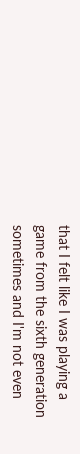that I felt like I was playing a game from the sixth generation sometimes and I'm not even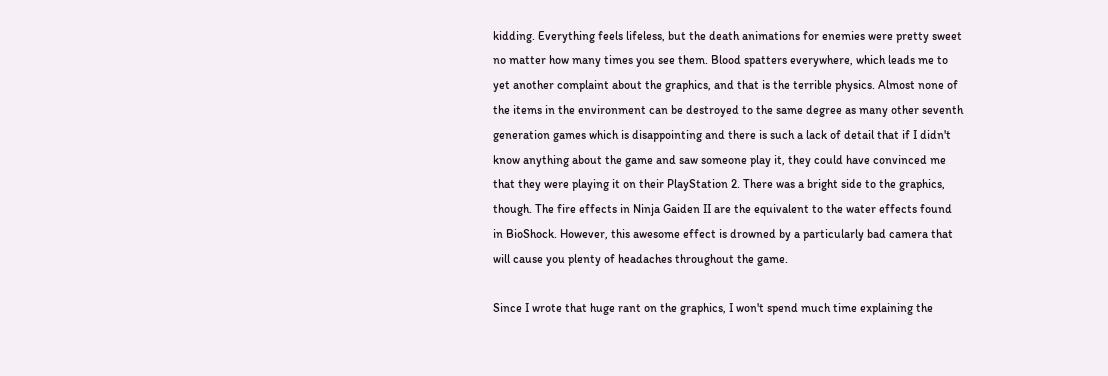kidding. Everything feels lifeless, but the death animations for enemies were pretty sweet no matter how many times you see them. Blood spatters everywhere, which leads me to yet another complaint about the graphics, and that is the terrible physics. Almost none of the items in the environment can be destroyed to the same degree as many other seventh generation games which is disappointing and there is such a lack of detail that if I didn't know anything about the game and saw someone play it, they could have convinced me that they were playing it on their PlayStation 2. There was a bright side to the graphics, though. The fire effects in Ninja Gaiden II are the equivalent to the water effects found in BioShock. However, this awesome effect is drowned by a particularly bad camera that will cause you plenty of headaches throughout the game.

Since I wrote that huge rant on the graphics, I won't spend much time explaining the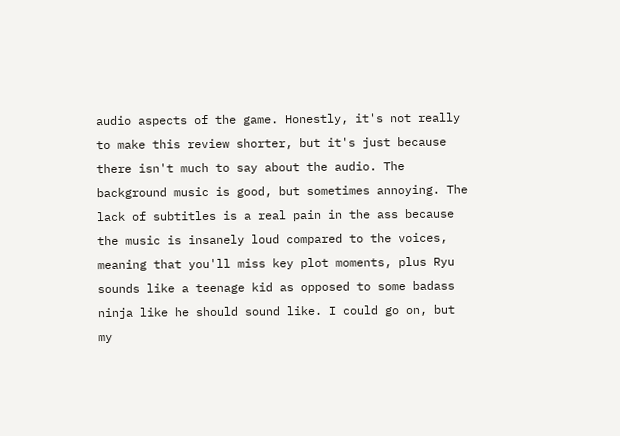audio aspects of the game. Honestly, it's not really to make this review shorter, but it's just because there isn't much to say about the audio. The background music is good, but sometimes annoying. The lack of subtitles is a real pain in the ass because the music is insanely loud compared to the voices, meaning that you'll miss key plot moments, plus Ryu sounds like a teenage kid as opposed to some badass ninja like he should sound like. I could go on, but my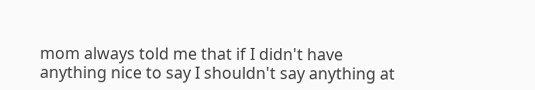mom always told me that if I didn't have anything nice to say I shouldn't say anything at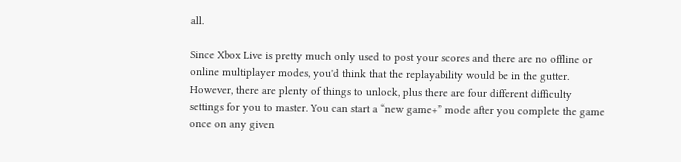all.

Since Xbox Live is pretty much only used to post your scores and there are no offline or online multiplayer modes, you'd think that the replayability would be in the gutter. However, there are plenty of things to unlock, plus there are four different difficulty settings for you to master. You can start a “new game+” mode after you complete the game once on any given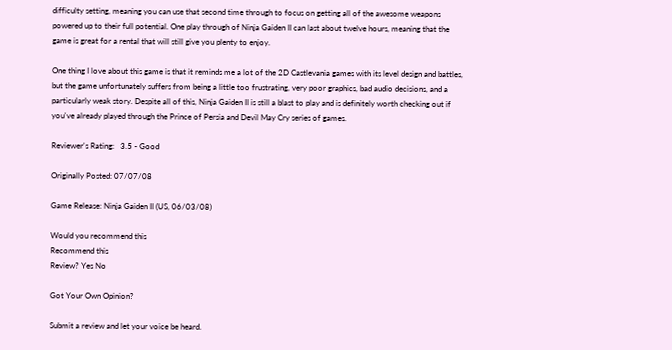difficulty setting, meaning you can use that second time through to focus on getting all of the awesome weapons powered up to their full potential. One play through of Ninja Gaiden II can last about twelve hours, meaning that the game is great for a rental that will still give you plenty to enjoy.

One thing I love about this game is that it reminds me a lot of the 2D Castlevania games with its level design and battles, but the game unfortunately suffers from being a little too frustrating, very poor graphics, bad audio decisions, and a particularly weak story. Despite all of this, Ninja Gaiden II is still a blast to play and is definitely worth checking out if you've already played through the Prince of Persia and Devil May Cry series of games.

Reviewer's Rating:   3.5 - Good

Originally Posted: 07/07/08

Game Release: Ninja Gaiden II (US, 06/03/08)

Would you recommend this
Recommend this
Review? Yes No

Got Your Own Opinion?

Submit a review and let your voice be heard.